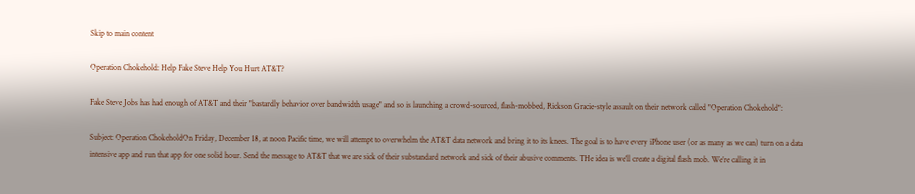Skip to main content

Operation Chokehold: Help Fake Steve Help You Hurt AT&T?

Fake Steve Jobs has had enough of AT&T and their "bastardly behavior over bandwidth usage" and so is launching a crowd-sourced, flash-mobbed, Rickson Gracie-style assault on their network called "Operation Chokehold":

Subject: Operation ChokeholdOn Friday, December 18, at noon Pacific time, we will attempt to overwhelm the AT&T data network and bring it to its knees. The goal is to have every iPhone user (or as many as we can) turn on a data intensive app and run that app for one solid hour. Send the message to AT&T that we are sick of their substandard network and sick of their abusive comments. THe idea is we’ll create a digital flash mob. We’re calling it in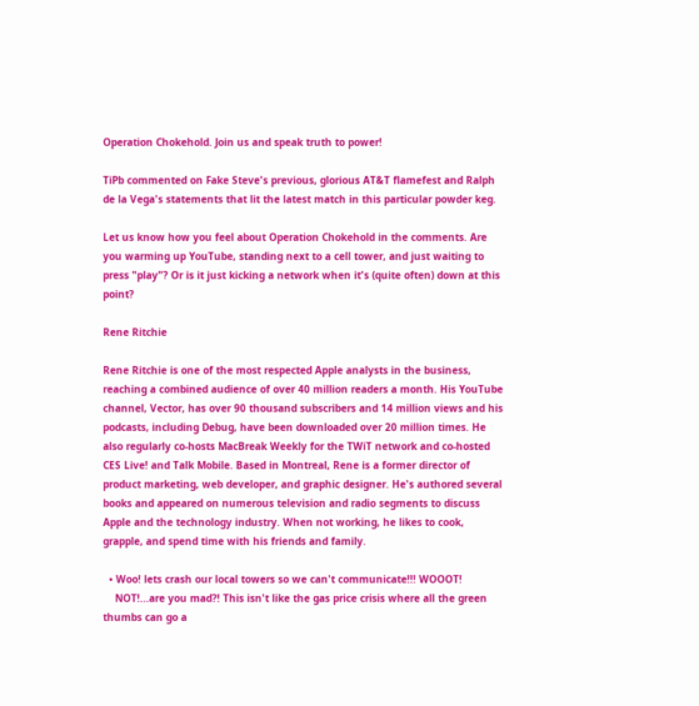Operation Chokehold. Join us and speak truth to power!

TiPb commented on Fake Steve's previous, glorious AT&T flamefest and Ralph de la Vega's statements that lit the latest match in this particular powder keg.

Let us know how you feel about Operation Chokehold in the comments. Are you warming up YouTube, standing next to a cell tower, and just waiting to press "play"? Or is it just kicking a network when it's (quite often) down at this point?

Rene Ritchie

Rene Ritchie is one of the most respected Apple analysts in the business, reaching a combined audience of over 40 million readers a month. His YouTube channel, Vector, has over 90 thousand subscribers and 14 million views and his podcasts, including Debug, have been downloaded over 20 million times. He also regularly co-hosts MacBreak Weekly for the TWiT network and co-hosted CES Live! and Talk Mobile. Based in Montreal, Rene is a former director of product marketing, web developer, and graphic designer. He's authored several books and appeared on numerous television and radio segments to discuss Apple and the technology industry. When not working, he likes to cook, grapple, and spend time with his friends and family.

  • Woo! lets crash our local towers so we can't communicate!!! WOOOT!
    NOT!...are you mad?! This isn't like the gas price crisis where all the green thumbs can go a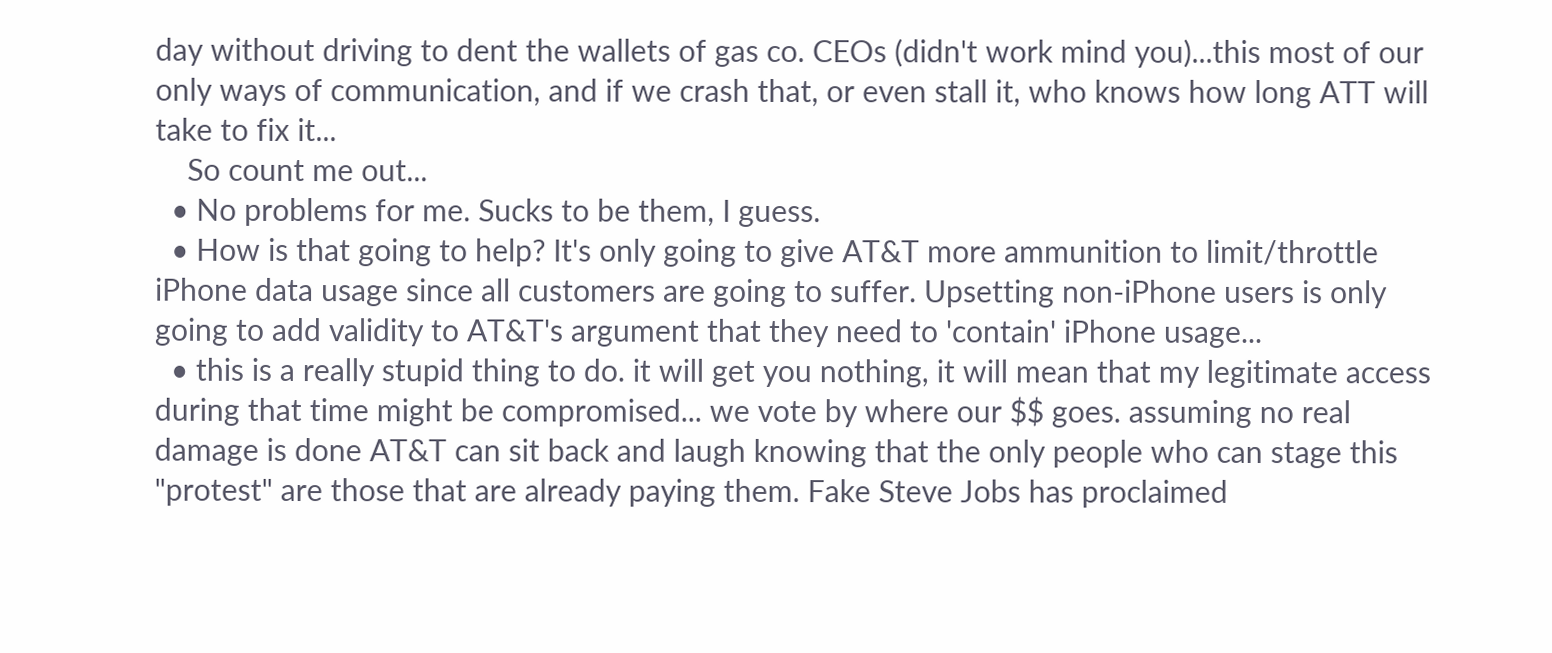day without driving to dent the wallets of gas co. CEOs (didn't work mind you)...this most of our only ways of communication, and if we crash that, or even stall it, who knows how long ATT will take to fix it...
    So count me out...
  • No problems for me. Sucks to be them, I guess.
  • How is that going to help? It's only going to give AT&T more ammunition to limit/throttle iPhone data usage since all customers are going to suffer. Upsetting non-iPhone users is only going to add validity to AT&T's argument that they need to 'contain' iPhone usage...
  • this is a really stupid thing to do. it will get you nothing, it will mean that my legitimate access during that time might be compromised... we vote by where our $$ goes. assuming no real damage is done AT&T can sit back and laugh knowing that the only people who can stage this "protest" are those that are already paying them. Fake Steve Jobs has proclaimed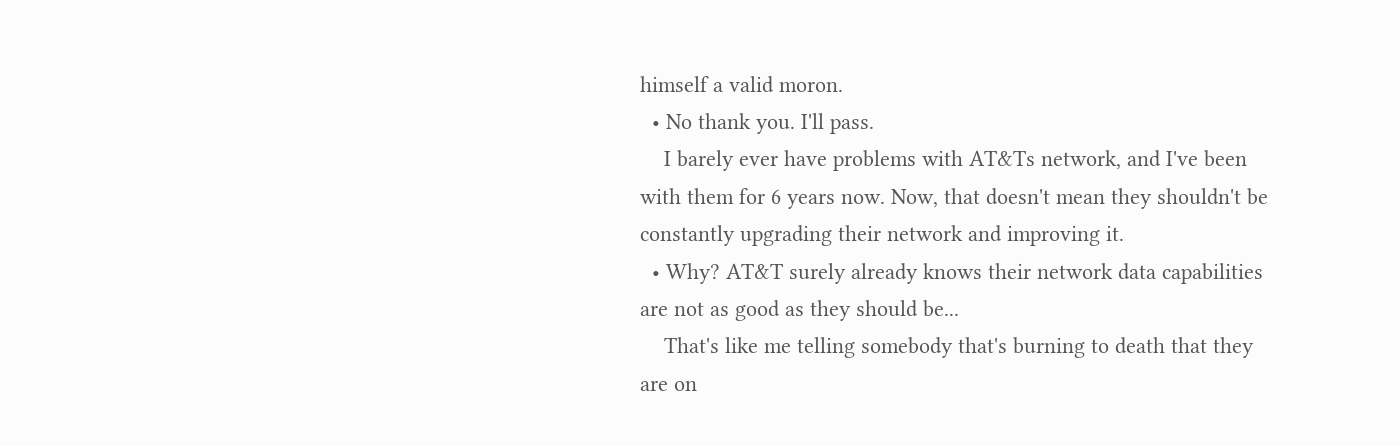himself a valid moron.
  • No thank you. I'll pass.
    I barely ever have problems with AT&Ts network, and I've been with them for 6 years now. Now, that doesn't mean they shouldn't be constantly upgrading their network and improving it.
  • Why? AT&T surely already knows their network data capabilities are not as good as they should be...
    That's like me telling somebody that's burning to death that they are on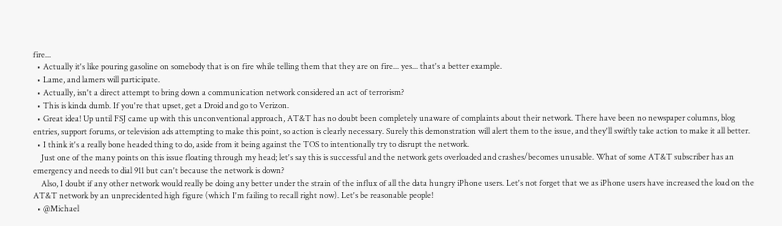fire...
  • Actually it's like pouring gasoline on somebody that is on fire while telling them that they are on fire... yes... that's a better example.
  • Lame, and lamers will participate.
  • Actually, isn't a direct attempt to bring down a communication network considered an act of terrorism?
  • This is kinda dumb. If you're that upset, get a Droid and go to Verizon.
  • Great idea! Up until FSJ came up with this unconventional approach, AT&T has no doubt been completely unaware of complaints about their network. There have been no newspaper columns, blog entries, support forums, or television ads attempting to make this point, so action is clearly necessary. Surely this demonstration will alert them to the issue, and they'll swiftly take action to make it all better.
  • I think it's a really bone headed thing to do, aside from it being against the TOS to intentionally try to disrupt the network.
    Just one of the many points on this issue floating through my head; let's say this is successful and the network gets overloaded and crashes/becomes unusable. What of some AT&T subscriber has an emergency and needs to dial 911 but can't because the network is down?
    Also, I doubt if any other network would really be doing any better under the strain of the influx of all the data hungry iPhone users. Let's not forget that we as iPhone users have increased the load on the AT&T network by an unprecidented high figure (which I'm failing to recall right now). Let's be reasonable people!
  • @Michael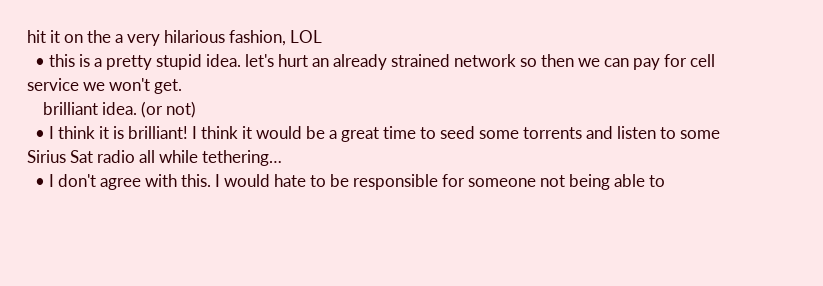hit it on the a very hilarious fashion, LOL
  • this is a pretty stupid idea. let's hurt an already strained network so then we can pay for cell service we won't get.
    brilliant idea. (or not)
  • I think it is brilliant! I think it would be a great time to seed some torrents and listen to some Sirius Sat radio all while tethering…
  • I don't agree with this. I would hate to be responsible for someone not being able to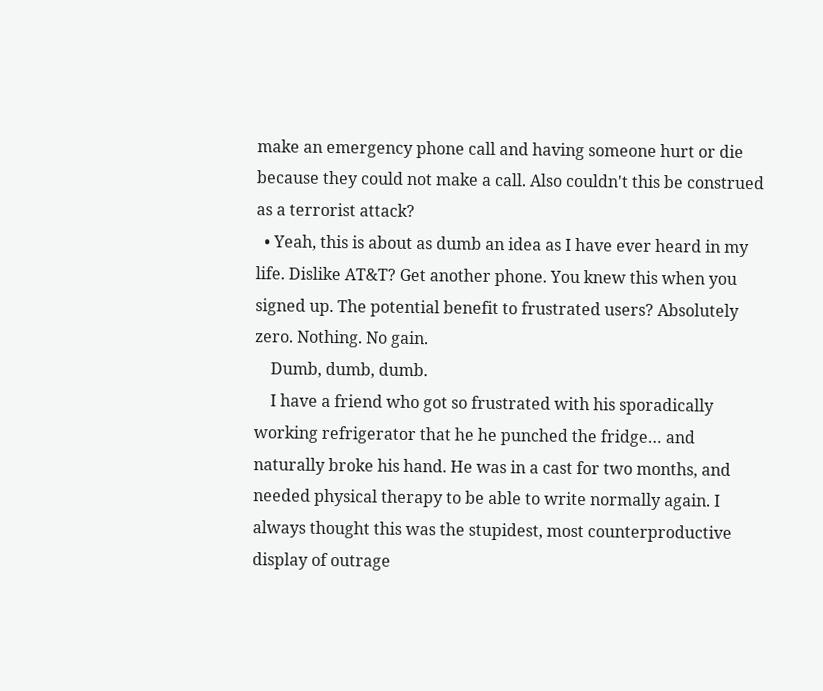make an emergency phone call and having someone hurt or die because they could not make a call. Also couldn't this be construed as a terrorist attack?
  • Yeah, this is about as dumb an idea as I have ever heard in my life. Dislike AT&T? Get another phone. You knew this when you signed up. The potential benefit to frustrated users? Absolutely zero. Nothing. No gain.
    Dumb, dumb, dumb.
    I have a friend who got so frustrated with his sporadically working refrigerator that he he punched the fridge… and naturally broke his hand. He was in a cast for two months, and needed physical therapy to be able to write normally again. I always thought this was the stupidest, most counterproductive display of outrage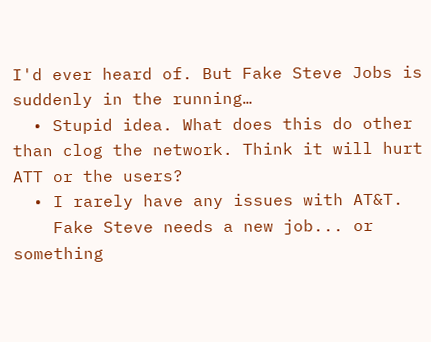I'd ever heard of. But Fake Steve Jobs is suddenly in the running…
  • Stupid idea. What does this do other than clog the network. Think it will hurt ATT or the users?
  • I rarely have any issues with AT&T.
    Fake Steve needs a new job... or something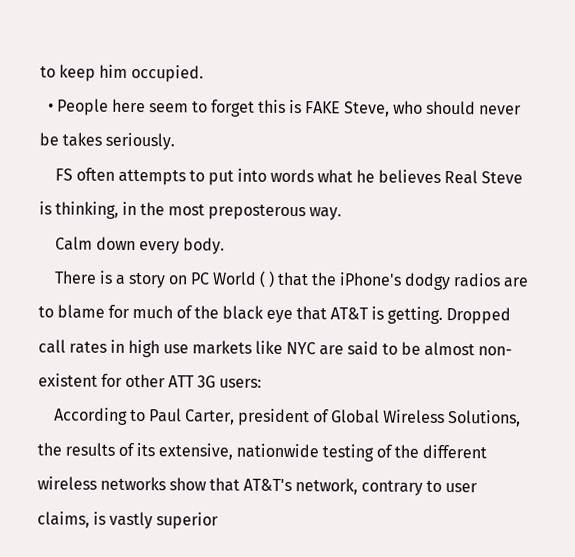to keep him occupied.
  • People here seem to forget this is FAKE Steve, who should never be takes seriously.
    FS often attempts to put into words what he believes Real Steve is thinking, in the most preposterous way.
    Calm down every body.
    There is a story on PC World ( ) that the iPhone's dodgy radios are to blame for much of the black eye that AT&T is getting. Dropped call rates in high use markets like NYC are said to be almost non-existent for other ATT 3G users:
    According to Paul Carter, president of Global Wireless Solutions, the results of its extensive, nationwide testing of the different wireless networks show that AT&T's network, contrary to user claims, is vastly superior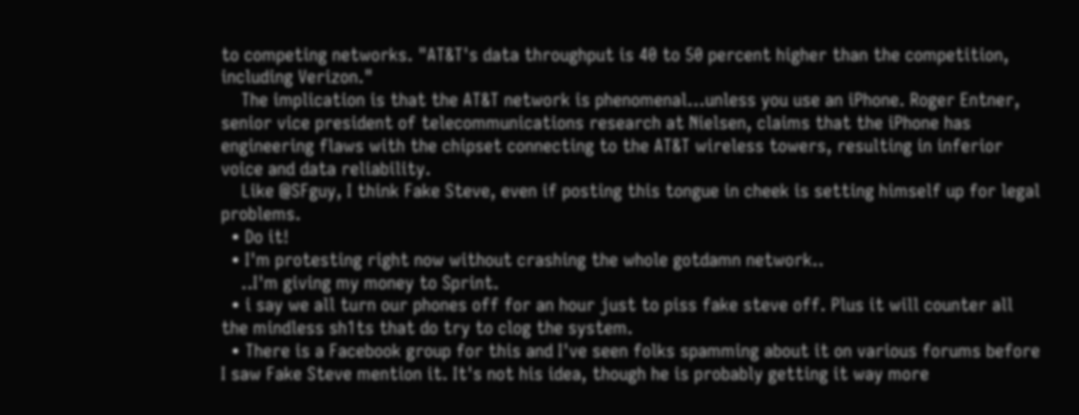to competing networks. "AT&T's data throughput is 40 to 50 percent higher than the competition, including Verizon."
    The implication is that the AT&T network is phenomenal...unless you use an iPhone. Roger Entner, senior vice president of telecommunications research at Nielsen, claims that the iPhone has engineering flaws with the chipset connecting to the AT&T wireless towers, resulting in inferior voice and data reliability.
    Like @SFguy, I think Fake Steve, even if posting this tongue in cheek is setting himself up for legal problems.
  • Do it!
  • I'm protesting right now without crashing the whole gotdamn network..
    ..I'm giving my money to Sprint.
  • i say we all turn our phones off for an hour just to piss fake steve off. Plus it will counter all the mindless sh1ts that do try to clog the system.
  • There is a Facebook group for this and I've seen folks spamming about it on various forums before I saw Fake Steve mention it. It's not his idea, though he is probably getting it way more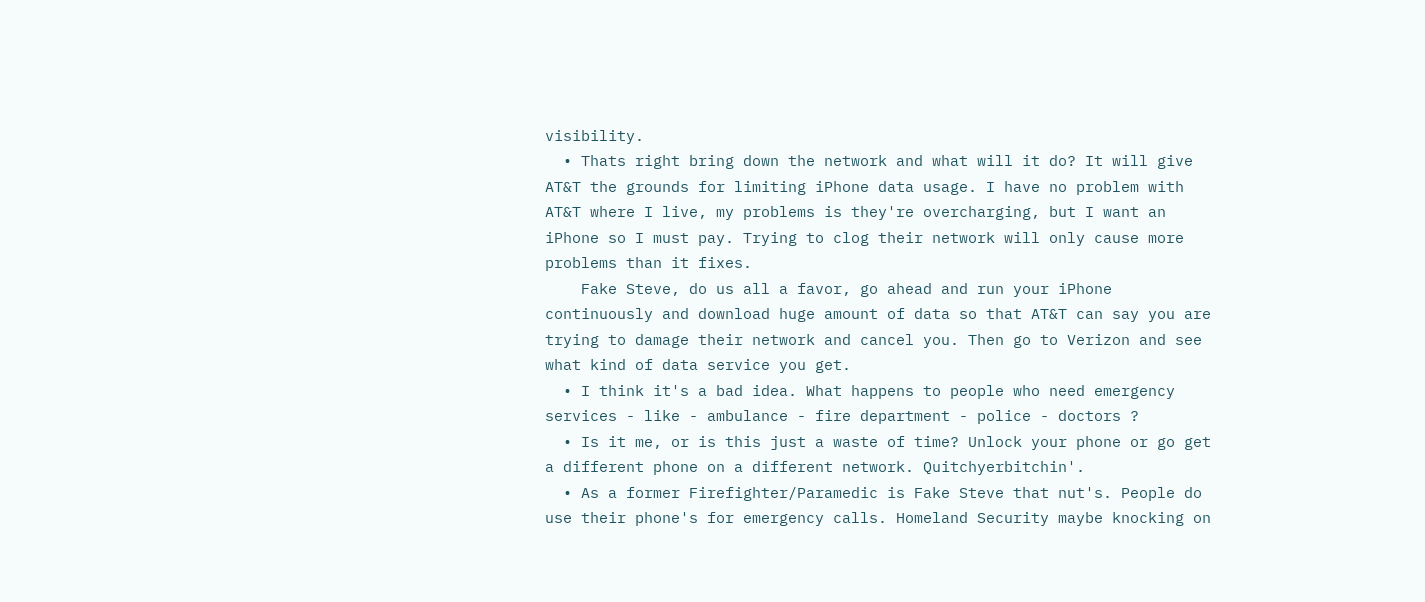visibility.
  • Thats right bring down the network and what will it do? It will give AT&T the grounds for limiting iPhone data usage. I have no problem with AT&T where I live, my problems is they're overcharging, but I want an iPhone so I must pay. Trying to clog their network will only cause more problems than it fixes.
    Fake Steve, do us all a favor, go ahead and run your iPhone continuously and download huge amount of data so that AT&T can say you are trying to damage their network and cancel you. Then go to Verizon and see what kind of data service you get.
  • I think it's a bad idea. What happens to people who need emergency services - like - ambulance - fire department - police - doctors ?
  • Is it me, or is this just a waste of time? Unlock your phone or go get a different phone on a different network. Quitchyerbitchin'.
  • As a former Firefighter/Paramedic is Fake Steve that nut's. People do use their phone's for emergency calls. Homeland Security maybe knocking on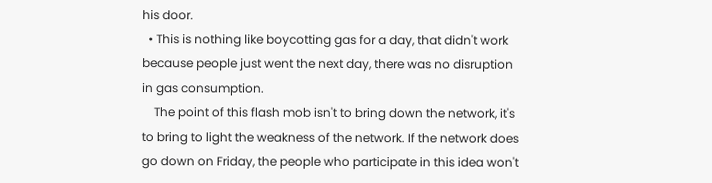his door.
  • This is nothing like boycotting gas for a day, that didn't work because people just went the next day, there was no disruption in gas consumption.
    The point of this flash mob isn't to bring down the network, it's to bring to light the weakness of the network. If the network does go down on Friday, the people who participate in this idea won't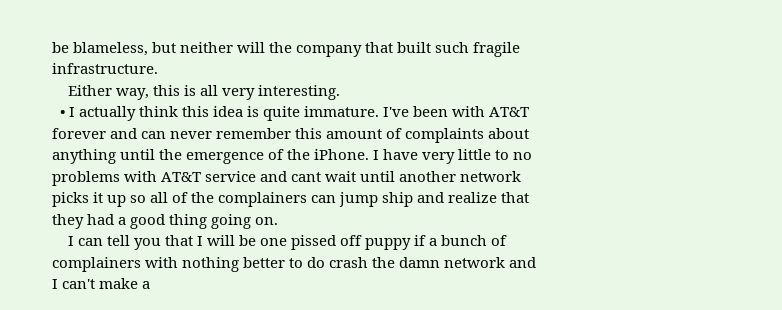be blameless, but neither will the company that built such fragile infrastructure.
    Either way, this is all very interesting.
  • I actually think this idea is quite immature. I've been with AT&T forever and can never remember this amount of complaints about anything until the emergence of the iPhone. I have very little to no problems with AT&T service and cant wait until another network picks it up so all of the complainers can jump ship and realize that they had a good thing going on.
    I can tell you that I will be one pissed off puppy if a bunch of complainers with nothing better to do crash the damn network and I can't make a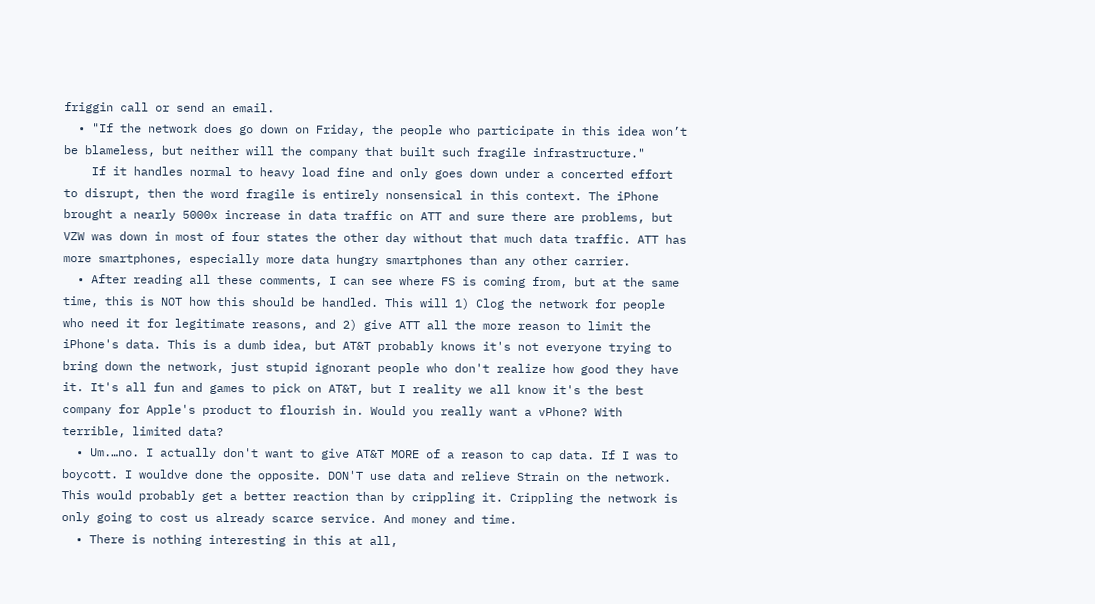friggin call or send an email.
  • "If the network does go down on Friday, the people who participate in this idea won’t be blameless, but neither will the company that built such fragile infrastructure."
    If it handles normal to heavy load fine and only goes down under a concerted effort to disrupt, then the word fragile is entirely nonsensical in this context. The iPhone brought a nearly 5000x increase in data traffic on ATT and sure there are problems, but VZW was down in most of four states the other day without that much data traffic. ATT has more smartphones, especially more data hungry smartphones than any other carrier.
  • After reading all these comments, I can see where FS is coming from, but at the same time, this is NOT how this should be handled. This will 1) Clog the network for people who need it for legitimate reasons, and 2) give ATT all the more reason to limit the iPhone's data. This is a dumb idea, but AT&T probably knows it's not everyone trying to bring down the network, just stupid ignorant people who don't realize how good they have it. It's all fun and games to pick on AT&T, but I reality we all know it's the best company for Apple's product to flourish in. Would you really want a vPhone? With terrible, limited data?
  • Um.…no. I actually don't want to give AT&T MORE of a reason to cap data. If I was to boycott. I wouldve done the opposite. DON'T use data and relieve Strain on the network. This would probably get a better reaction than by crippling it. Crippling the network is only going to cost us already scarce service. And money and time.
  • There is nothing interesting in this at all,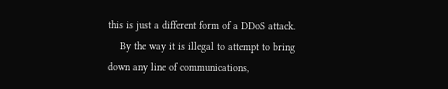this is just a different form of a DDoS attack.
    By the way it is illegal to attempt to bring down any line of communications,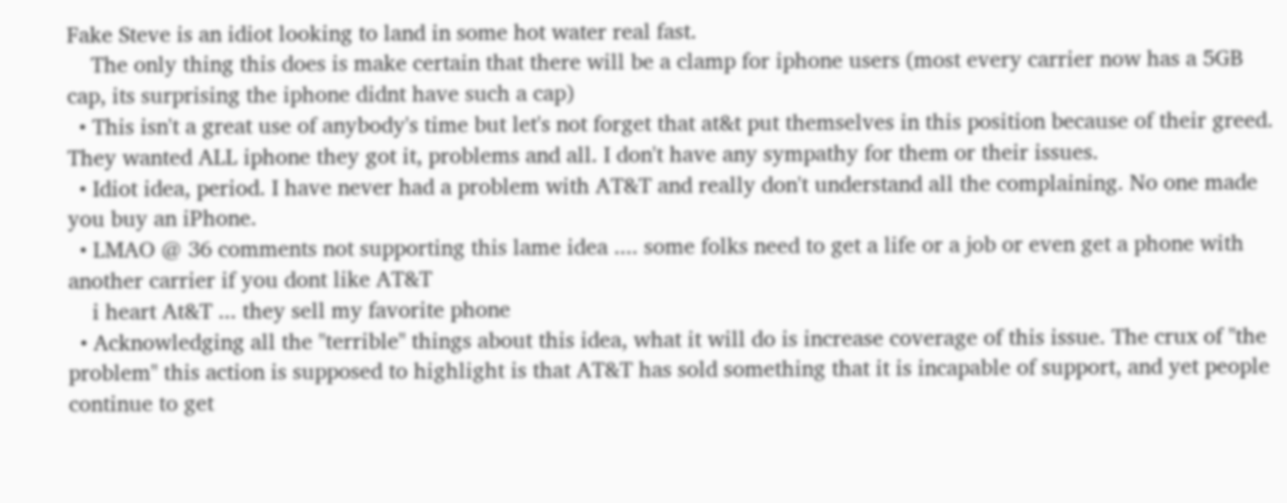Fake Steve is an idiot looking to land in some hot water real fast.
    The only thing this does is make certain that there will be a clamp for iphone users (most every carrier now has a 5GB cap, its surprising the iphone didnt have such a cap)
  • This isn't a great use of anybody's time but let's not forget that at&t put themselves in this position because of their greed. They wanted ALL iphone they got it, problems and all. I don't have any sympathy for them or their issues.
  • Idiot idea, period. I have never had a problem with AT&T and really don't understand all the complaining. No one made you buy an iPhone.
  • LMAO @ 36 comments not supporting this lame idea .... some folks need to get a life or a job or even get a phone with another carrier if you dont like AT&T
    i heart At&T ... they sell my favorite phone
  • Acknowledging all the "terrible" things about this idea, what it will do is increase coverage of this issue. The crux of "the problem" this action is supposed to highlight is that AT&T has sold something that it is incapable of support, and yet people continue to get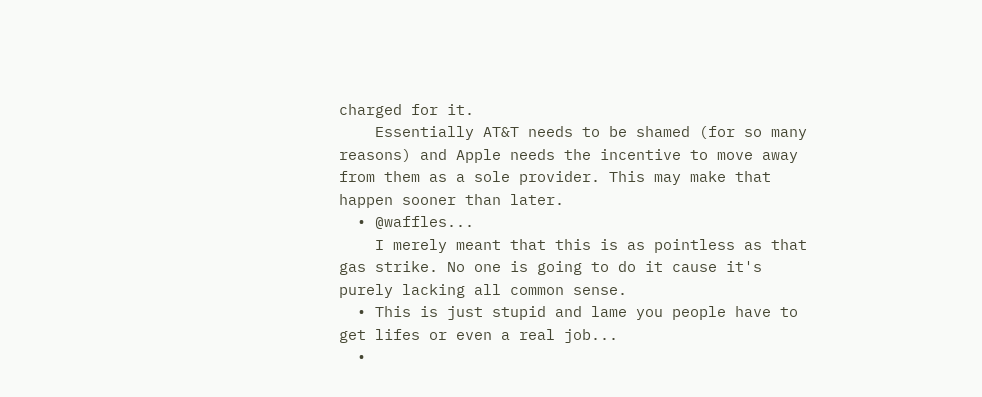charged for it.
    Essentially AT&T needs to be shamed (for so many reasons) and Apple needs the incentive to move away from them as a sole provider. This may make that happen sooner than later.
  • @waffles...
    I merely meant that this is as pointless as that gas strike. No one is going to do it cause it's purely lacking all common sense.
  • This is just stupid and lame you people have to get lifes or even a real job...
  •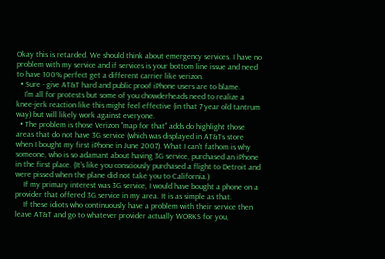Okay this is retarded. We should think about emergency services. I have no problem with my service and if services is your bottom line issue and need to have 100% perfect get a different carrier like verizon.
  • Sure - give AT&T hard and public proof iPhone users are to blame.
    I'm all for protests but some of you chowderheads need to realize a knee-jerk reaction like this might feel effective (in that 7 year old tantrum way) but will likely work against everyone.
  • The problem is those Verizon "map for that" adds do highlight those areas that do not have 3G service (which was displayed in AT&Ts store when I bought my first iPhone in June 2007). What I can't fathom is why someone, who is so adamant about having 3G service, purchased an iPhone in the first place. (It's like you consciously purchased a flight to Detroit and were pissed when the plane did not take you to California.)
    If my primary interest was 3G service, I would have bought a phone on a provider that offered 3G service in my area. It is as simple as that.
    If these idiots who continuously have a problem with their service then leave AT&T and go to whatever provider actually WORKS for you,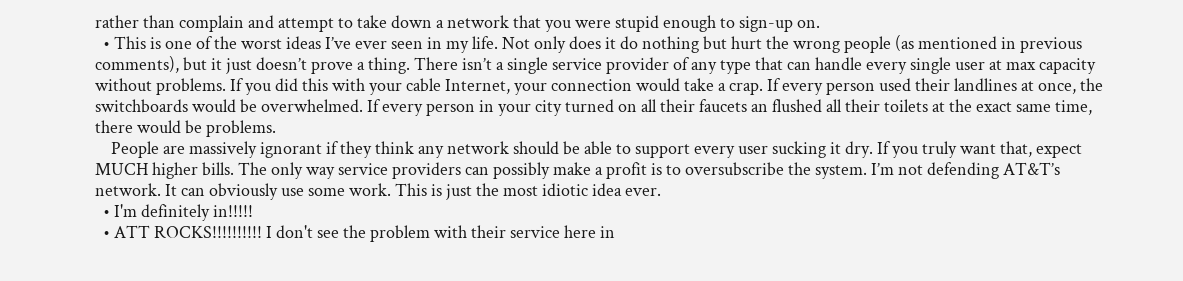rather than complain and attempt to take down a network that you were stupid enough to sign-up on.
  • This is one of the worst ideas I’ve ever seen in my life. Not only does it do nothing but hurt the wrong people (as mentioned in previous comments), but it just doesn’t prove a thing. There isn’t a single service provider of any type that can handle every single user at max capacity without problems. If you did this with your cable Internet, your connection would take a crap. If every person used their landlines at once, the switchboards would be overwhelmed. If every person in your city turned on all their faucets an flushed all their toilets at the exact same time, there would be problems.
    People are massively ignorant if they think any network should be able to support every user sucking it dry. If you truly want that, expect MUCH higher bills. The only way service providers can possibly make a profit is to oversubscribe the system. I’m not defending AT&T’s network. It can obviously use some work. This is just the most idiotic idea ever.
  • I'm definitely in!!!!!
  • ATT ROCKS!!!!!!!!!! I don't see the problem with their service here in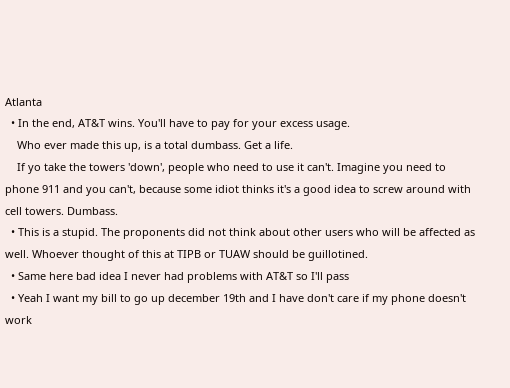Atlanta
  • In the end, AT&T wins. You'll have to pay for your excess usage.
    Who ever made this up, is a total dumbass. Get a life.
    If yo take the towers 'down', people who need to use it can't. Imagine you need to phone 911 and you can't, because some idiot thinks it's a good idea to screw around with cell towers. Dumbass.
  • This is a stupid. The proponents did not think about other users who will be affected as well. Whoever thought of this at TIPB or TUAW should be guillotined.
  • Same here bad idea I never had problems with AT&T so I'll pass
  • Yeah I want my bill to go up december 19th and I have don't care if my phone doesn't work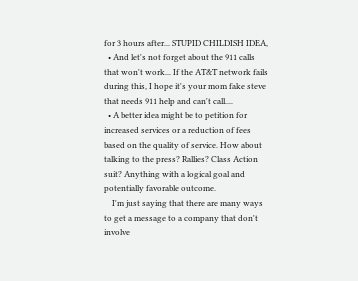for 3 hours after... STUPID CHILDISH IDEA,
  • And let's not forget about the 911 calls that won't work... If the AT&T network fails during this, I hope it's your mom fake steve that needs 911 help and can't call....
  • A better idea might be to petition for increased services or a reduction of fees based on the quality of service. How about talking to the press? Rallies? Class Action suit? Anything with a logical goal and potentially favorable outcome.
    I'm just saying that there are many ways to get a message to a company that don't involve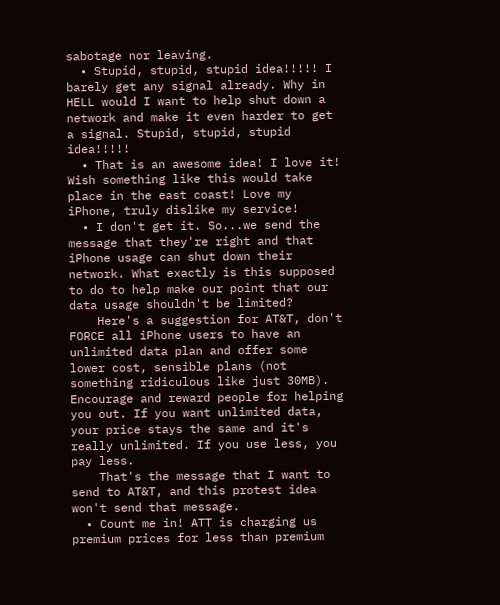sabotage nor leaving.
  • Stupid, stupid, stupid idea!!!!! I barely get any signal already. Why in HELL would I want to help shut down a network and make it even harder to get a signal. Stupid, stupid, stupid idea!!!!!
  • That is an awesome idea! I love it! Wish something like this would take place in the east coast! Love my iPhone, truly dislike my service!
  • I don't get it. So...we send the message that they're right and that iPhone usage can shut down their network. What exactly is this supposed to do to help make our point that our data usage shouldn't be limited?
    Here's a suggestion for AT&T, don't FORCE all iPhone users to have an unlimited data plan and offer some lower cost, sensible plans (not something ridiculous like just 30MB). Encourage and reward people for helping you out. If you want unlimited data, your price stays the same and it's really unlimited. If you use less, you pay less.
    That's the message that I want to send to AT&T, and this protest idea won't send that message.
  • Count me in! ATT is charging us premium prices for less than premium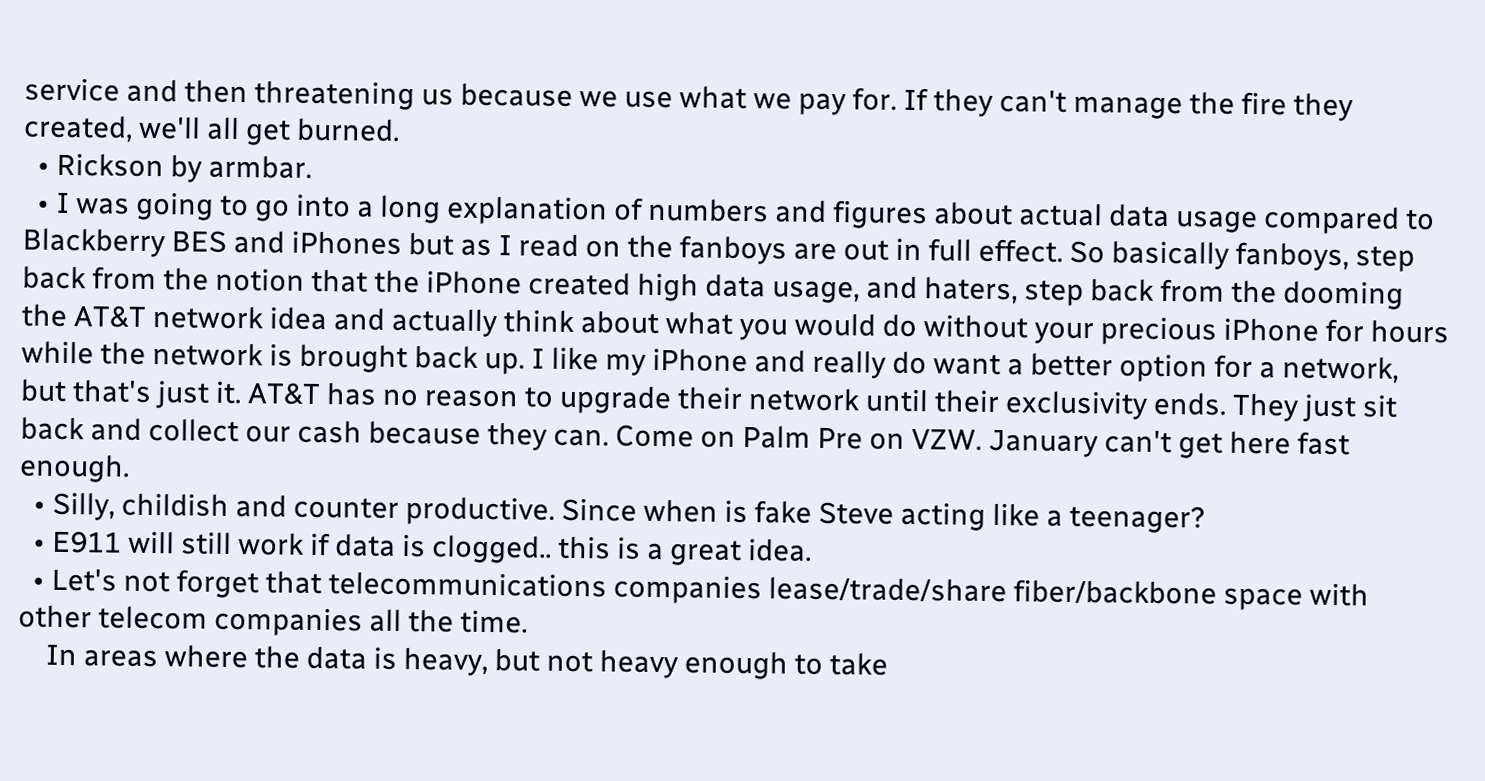service and then threatening us because we use what we pay for. If they can't manage the fire they created, we'll all get burned.
  • Rickson by armbar.
  • I was going to go into a long explanation of numbers and figures about actual data usage compared to Blackberry BES and iPhones but as I read on the fanboys are out in full effect. So basically fanboys, step back from the notion that the iPhone created high data usage, and haters, step back from the dooming the AT&T network idea and actually think about what you would do without your precious iPhone for hours while the network is brought back up. I like my iPhone and really do want a better option for a network, but that's just it. AT&T has no reason to upgrade their network until their exclusivity ends. They just sit back and collect our cash because they can. Come on Palm Pre on VZW. January can't get here fast enough.
  • Silly, childish and counter productive. Since when is fake Steve acting like a teenager?
  • E911 will still work if data is clogged.. this is a great idea.
  • Let's not forget that telecommunications companies lease/trade/share fiber/backbone space with other telecom companies all the time.
    In areas where the data is heavy, but not heavy enough to take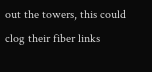out the towers, this could clog their fiber links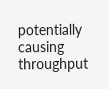potentially causing throughput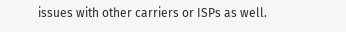issues with other carriers or ISPs as well.